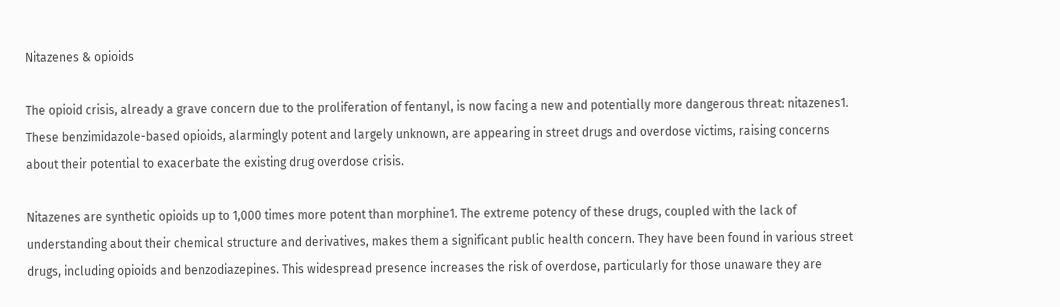Nitazenes & opioids

The opioid crisis, already a grave concern due to the proliferation of fentanyl, is now facing a new and potentially more dangerous threat: nitazenes1. These benzimidazole-based opioids, alarmingly potent and largely unknown, are appearing in street drugs and overdose victims, raising concerns about their potential to exacerbate the existing drug overdose crisis.

Nitazenes are synthetic opioids up to 1,000 times more potent than morphine1. The extreme potency of these drugs, coupled with the lack of understanding about their chemical structure and derivatives, makes them a significant public health concern. They have been found in various street drugs, including opioids and benzodiazepines. This widespread presence increases the risk of overdose, particularly for those unaware they are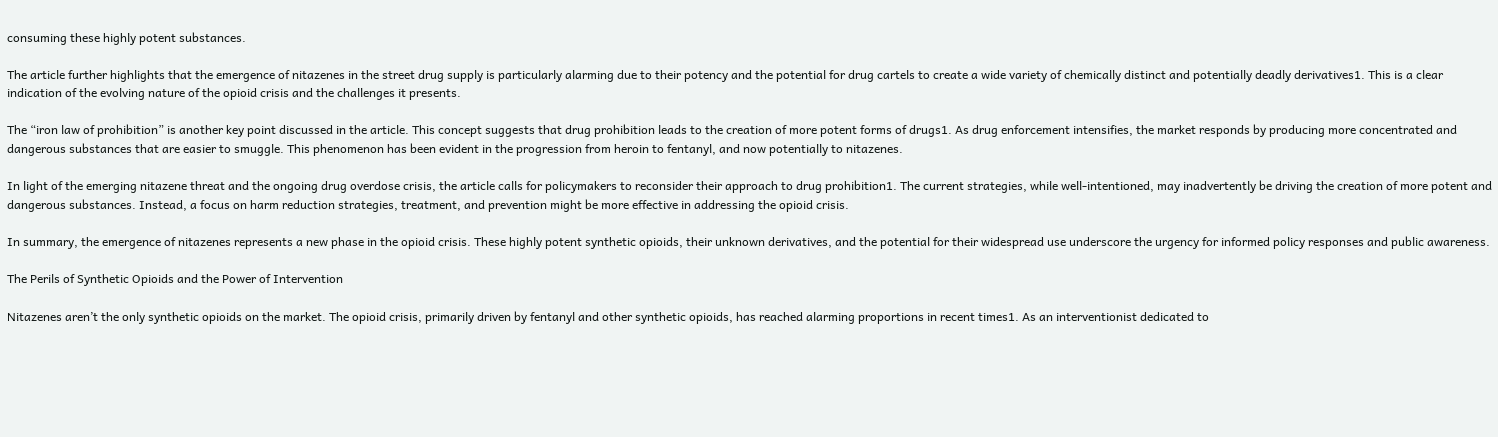consuming these highly potent substances.

The article further highlights that the emergence of nitazenes in the street drug supply is particularly alarming due to their potency and the potential for drug cartels to create a wide variety of chemically distinct and potentially deadly derivatives1. This is a clear indication of the evolving nature of the opioid crisis and the challenges it presents.

The “iron law of prohibition” is another key point discussed in the article. This concept suggests that drug prohibition leads to the creation of more potent forms of drugs1. As drug enforcement intensifies, the market responds by producing more concentrated and dangerous substances that are easier to smuggle. This phenomenon has been evident in the progression from heroin to fentanyl, and now potentially to nitazenes.

In light of the emerging nitazene threat and the ongoing drug overdose crisis, the article calls for policymakers to reconsider their approach to drug prohibition1. The current strategies, while well-intentioned, may inadvertently be driving the creation of more potent and dangerous substances. Instead, a focus on harm reduction strategies, treatment, and prevention might be more effective in addressing the opioid crisis.

In summary, the emergence of nitazenes represents a new phase in the opioid crisis. These highly potent synthetic opioids, their unknown derivatives, and the potential for their widespread use underscore the urgency for informed policy responses and public awareness.

The Perils of Synthetic Opioids and the Power of Intervention

Nitazenes aren’t the only synthetic opioids on the market. The opioid crisis, primarily driven by fentanyl and other synthetic opioids, has reached alarming proportions in recent times1. As an interventionist dedicated to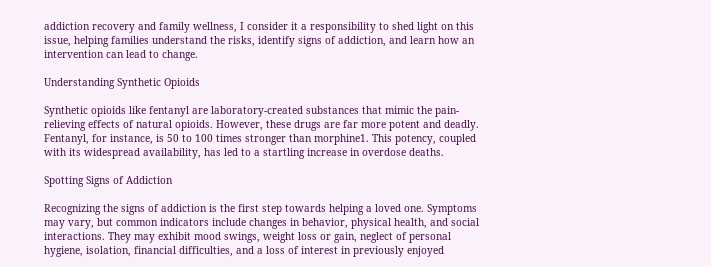addiction recovery and family wellness, I consider it a responsibility to shed light on this issue, helping families understand the risks, identify signs of addiction, and learn how an intervention can lead to change.

Understanding Synthetic Opioids

Synthetic opioids like fentanyl are laboratory-created substances that mimic the pain-relieving effects of natural opioids. However, these drugs are far more potent and deadly. Fentanyl, for instance, is 50 to 100 times stronger than morphine1. This potency, coupled with its widespread availability, has led to a startling increase in overdose deaths.

Spotting Signs of Addiction

Recognizing the signs of addiction is the first step towards helping a loved one. Symptoms may vary, but common indicators include changes in behavior, physical health, and social interactions. They may exhibit mood swings, weight loss or gain, neglect of personal hygiene, isolation, financial difficulties, and a loss of interest in previously enjoyed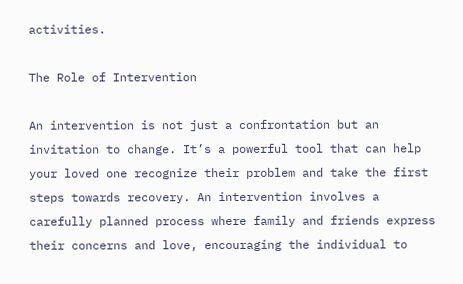activities.

The Role of Intervention

An intervention is not just a confrontation but an invitation to change. It’s a powerful tool that can help your loved one recognize their problem and take the first steps towards recovery. An intervention involves a carefully planned process where family and friends express their concerns and love, encouraging the individual to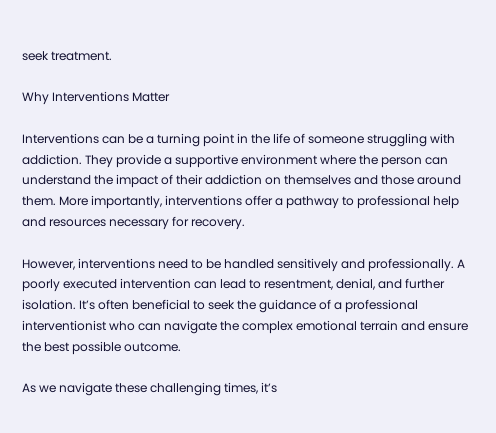seek treatment.

Why Interventions Matter

Interventions can be a turning point in the life of someone struggling with addiction. They provide a supportive environment where the person can understand the impact of their addiction on themselves and those around them. More importantly, interventions offer a pathway to professional help and resources necessary for recovery.

However, interventions need to be handled sensitively and professionally. A poorly executed intervention can lead to resentment, denial, and further isolation. It’s often beneficial to seek the guidance of a professional interventionist who can navigate the complex emotional terrain and ensure the best possible outcome.

As we navigate these challenging times, it’s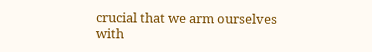crucial that we arm ourselves with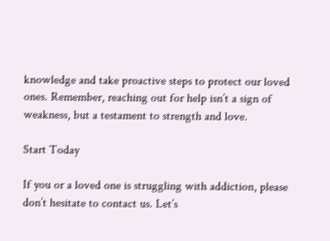knowledge and take proactive steps to protect our loved ones. Remember, reaching out for help isn’t a sign of weakness, but a testament to strength and love.

Start Today

If you or a loved one is struggling with addiction, please don’t hesitate to contact us. Let’s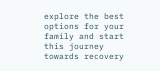explore the best options for your family and start this journey towards recovery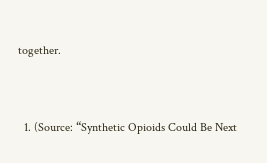together.


  1. (Source: “Synthetic Opioids Could Be Next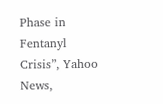Phase in Fentanyl Crisis”, Yahoo News,